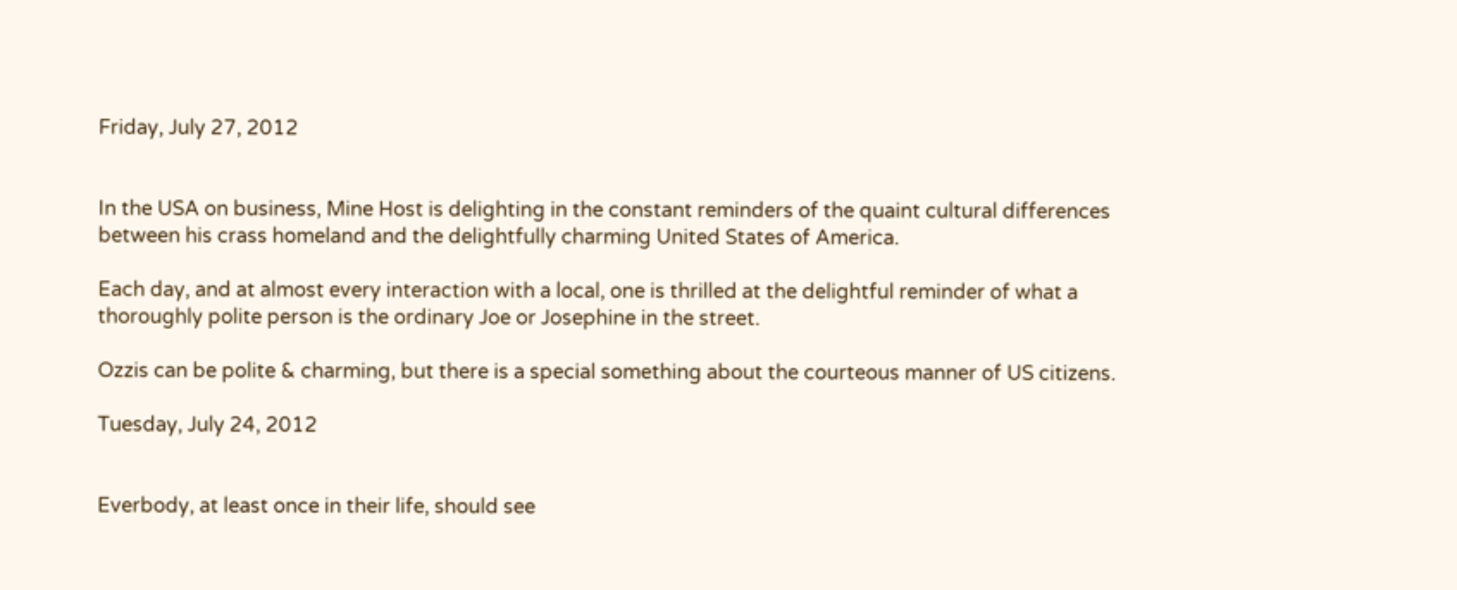Friday, July 27, 2012


In the USA on business, Mine Host is delighting in the constant reminders of the quaint cultural differences between his crass homeland and the delightfully charming United States of America.

Each day, and at almost every interaction with a local, one is thrilled at the delightful reminder of what a thoroughly polite person is the ordinary Joe or Josephine in the street.

Ozzis can be polite & charming, but there is a special something about the courteous manner of US citizens.

Tuesday, July 24, 2012


Everbody, at least once in their life, should see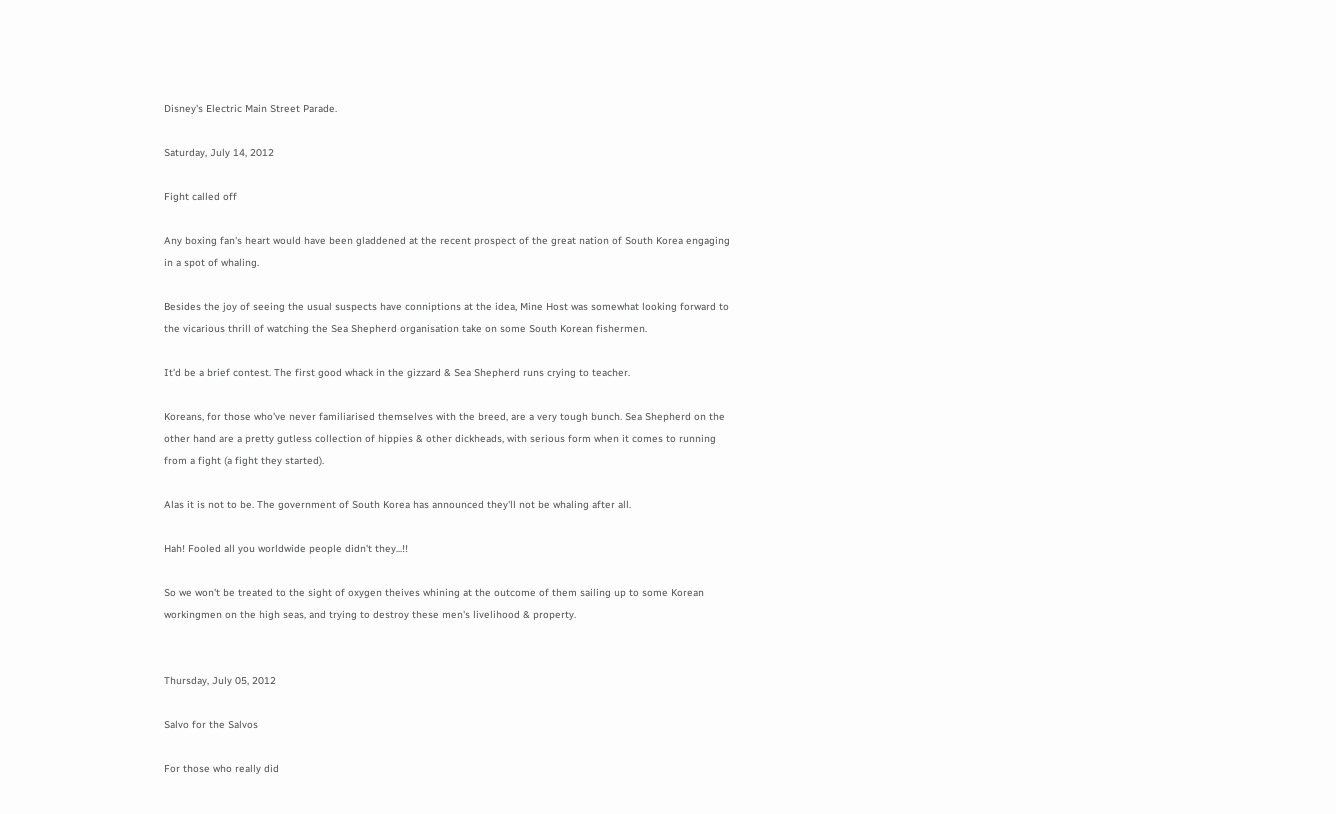Disney's Electric Main Street Parade.

Saturday, July 14, 2012

Fight called off

Any boxing fan's heart would have been gladdened at the recent prospect of the great nation of South Korea engaging in a spot of whaling.

Besides the joy of seeing the usual suspects have conniptions at the idea, Mine Host was somewhat looking forward to the vicarious thrill of watching the Sea Shepherd organisation take on some South Korean fishermen.

It'd be a brief contest. The first good whack in the gizzard & Sea Shepherd runs crying to teacher.

Koreans, for those who've never familiarised themselves with the breed, are a very tough bunch. Sea Shepherd on the other hand are a pretty gutless collection of hippies & other dickheads, with serious form when it comes to running from a fight (a fight they started).

Alas it is not to be. The government of South Korea has announced they'll not be whaling after all.

Hah! Fooled all you worldwide people didn't they...!!

So we won't be treated to the sight of oxygen theives whining at the outcome of them sailing up to some Korean workingmen on the high seas, and trying to destroy these men's livelihood & property.


Thursday, July 05, 2012

Salvo for the Salvos

For those who really did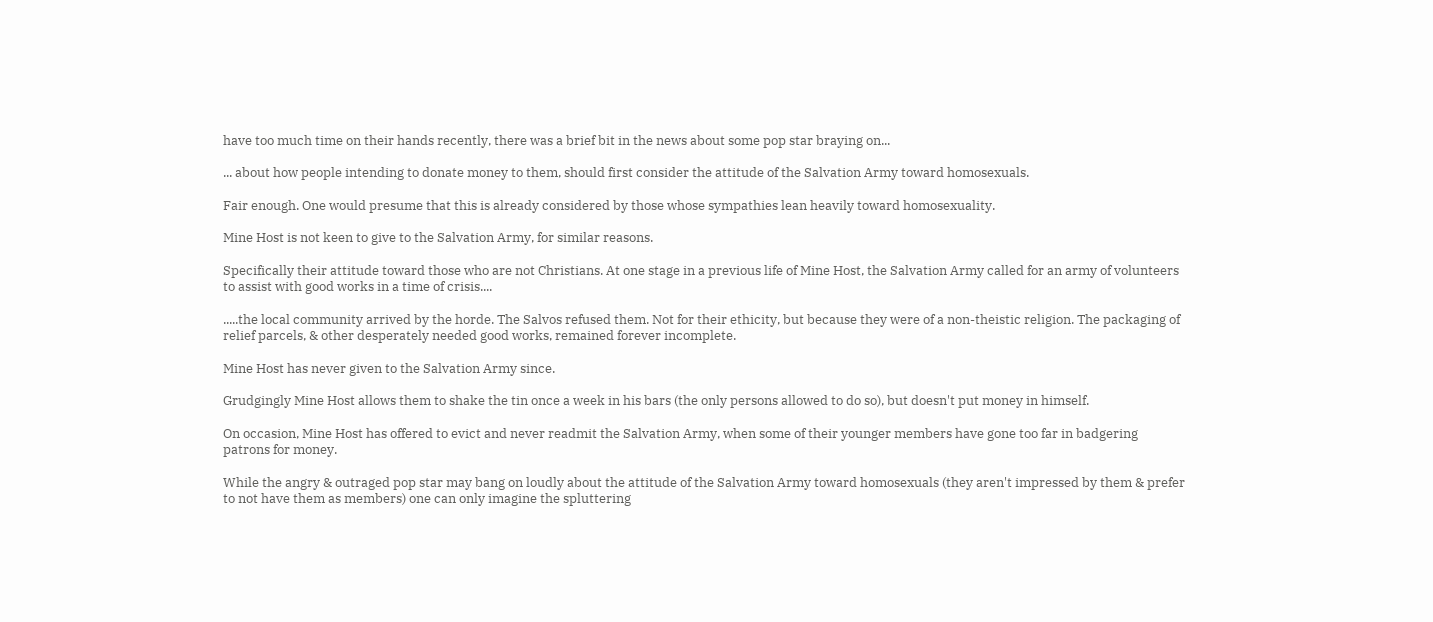have too much time on their hands recently, there was a brief bit in the news about some pop star braying on...

... about how people intending to donate money to them, should first consider the attitude of the Salvation Army toward homosexuals.

Fair enough. One would presume that this is already considered by those whose sympathies lean heavily toward homosexuality.

Mine Host is not keen to give to the Salvation Army, for similar reasons.

Specifically their attitude toward those who are not Christians. At one stage in a previous life of Mine Host, the Salvation Army called for an army of volunteers to assist with good works in a time of crisis....

.....the local community arrived by the horde. The Salvos refused them. Not for their ethicity, but because they were of a non-theistic religion. The packaging of relief parcels, & other desperately needed good works, remained forever incomplete.

Mine Host has never given to the Salvation Army since.

Grudgingly Mine Host allows them to shake the tin once a week in his bars (the only persons allowed to do so), but doesn't put money in himself.

On occasion, Mine Host has offered to evict and never readmit the Salvation Army, when some of their younger members have gone too far in badgering patrons for money.

While the angry & outraged pop star may bang on loudly about the attitude of the Salvation Army toward homosexuals (they aren't impressed by them & prefer to not have them as members) one can only imagine the spluttering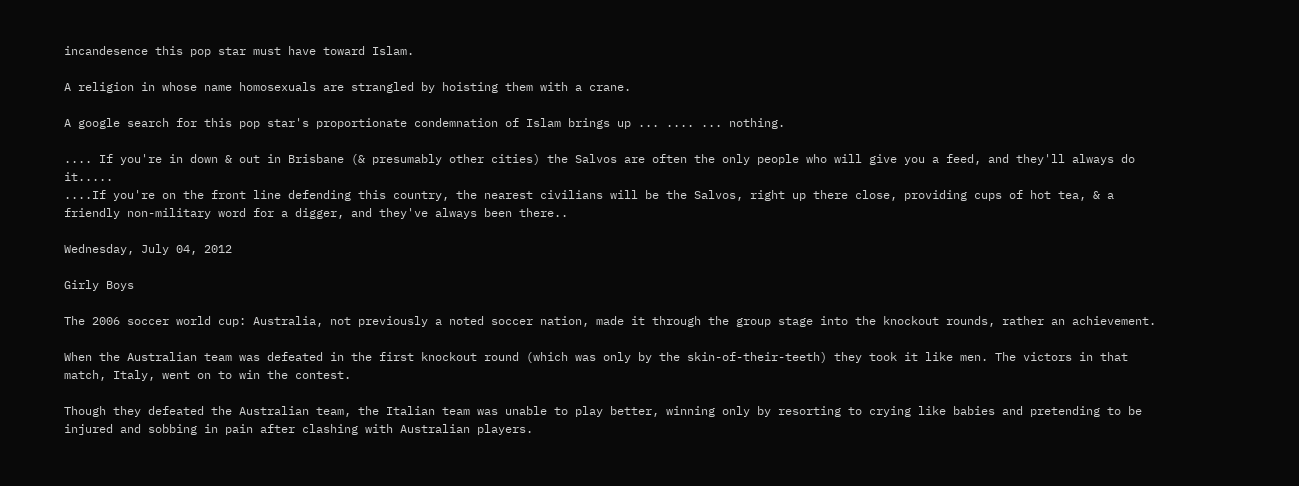incandesence this pop star must have toward Islam.

A religion in whose name homosexuals are strangled by hoisting them with a crane.

A google search for this pop star's proportionate condemnation of Islam brings up ... .... ... nothing.

.... If you're in down & out in Brisbane (& presumably other cities) the Salvos are often the only people who will give you a feed, and they'll always do it.....
....If you're on the front line defending this country, the nearest civilians will be the Salvos, right up there close, providing cups of hot tea, & a friendly non-military word for a digger, and they've always been there..

Wednesday, July 04, 2012

Girly Boys

The 2006 soccer world cup: Australia, not previously a noted soccer nation, made it through the group stage into the knockout rounds, rather an achievement.

When the Australian team was defeated in the first knockout round (which was only by the skin-of-their-teeth) they took it like men. The victors in that match, Italy, went on to win the contest.

Though they defeated the Australian team, the Italian team was unable to play better, winning only by resorting to crying like babies and pretending to be injured and sobbing in pain after clashing with Australian players.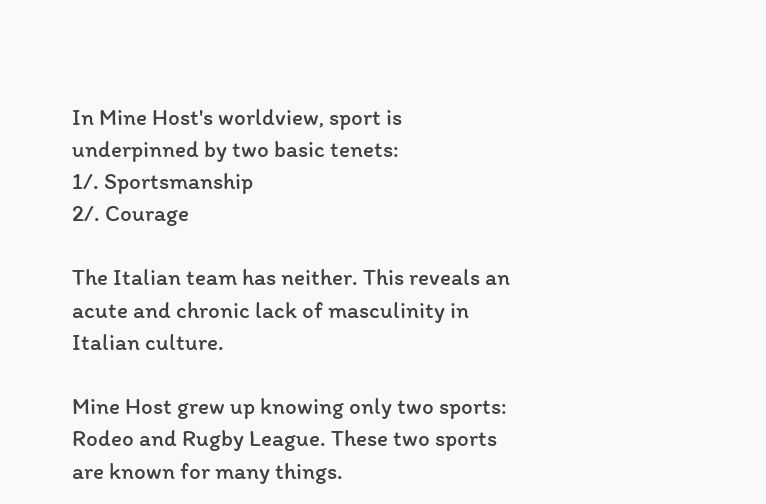In Mine Host's worldview, sport is underpinned by two basic tenets:
1/. Sportsmanship
2/. Courage

The Italian team has neither. This reveals an acute and chronic lack of masculinity in Italian culture.

Mine Host grew up knowing only two sports: Rodeo and Rugby League. These two sports are known for many things.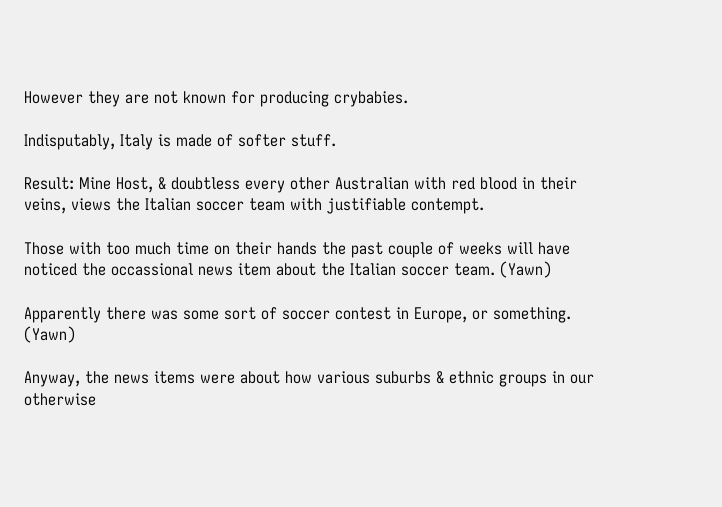However they are not known for producing crybabies.

Indisputably, Italy is made of softer stuff.

Result: Mine Host, & doubtless every other Australian with red blood in their veins, views the Italian soccer team with justifiable contempt.

Those with too much time on their hands the past couple of weeks will have noticed the occassional news item about the Italian soccer team. (Yawn)

Apparently there was some sort of soccer contest in Europe, or something. (Yawn)

Anyway, the news items were about how various suburbs & ethnic groups in our otherwise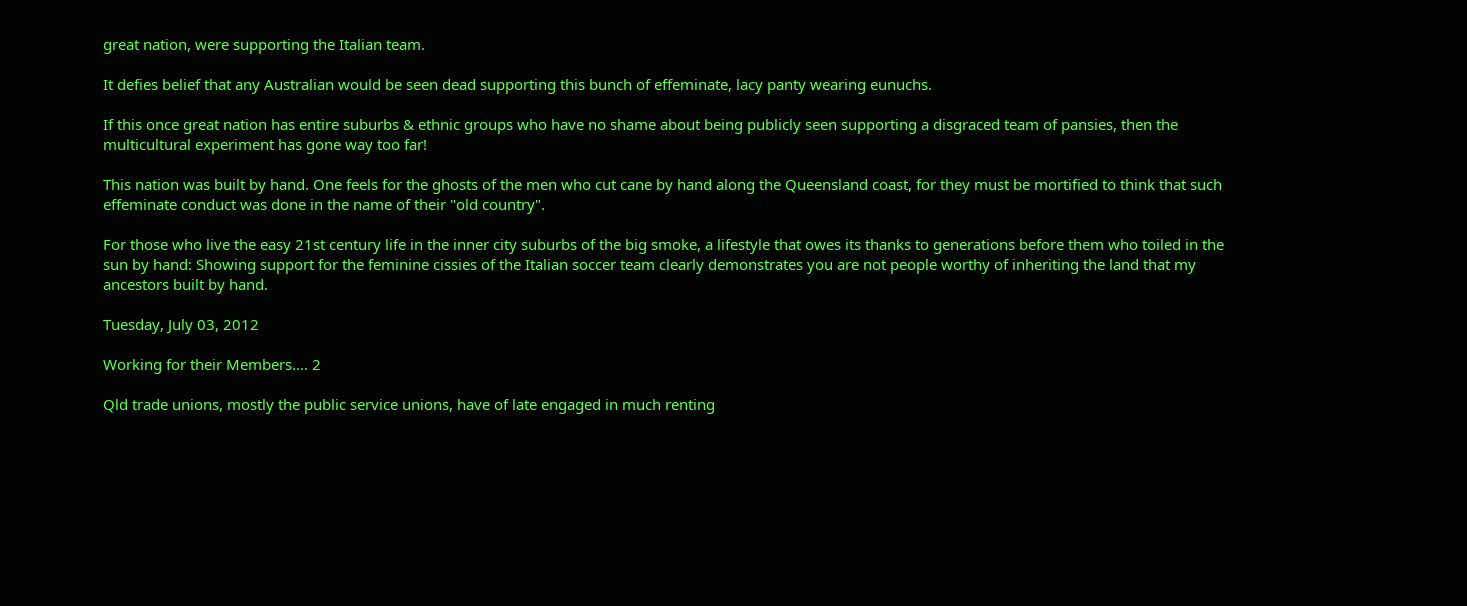great nation, were supporting the Italian team.

It defies belief that any Australian would be seen dead supporting this bunch of effeminate, lacy panty wearing eunuchs.

If this once great nation has entire suburbs & ethnic groups who have no shame about being publicly seen supporting a disgraced team of pansies, then the multicultural experiment has gone way too far!

This nation was built by hand. One feels for the ghosts of the men who cut cane by hand along the Queensland coast, for they must be mortified to think that such effeminate conduct was done in the name of their "old country".

For those who live the easy 21st century life in the inner city suburbs of the big smoke, a lifestyle that owes its thanks to generations before them who toiled in the sun by hand: Showing support for the feminine cissies of the Italian soccer team clearly demonstrates you are not people worthy of inheriting the land that my ancestors built by hand.

Tuesday, July 03, 2012

Working for their Members.... 2

Qld trade unions, mostly the public service unions, have of late engaged in much renting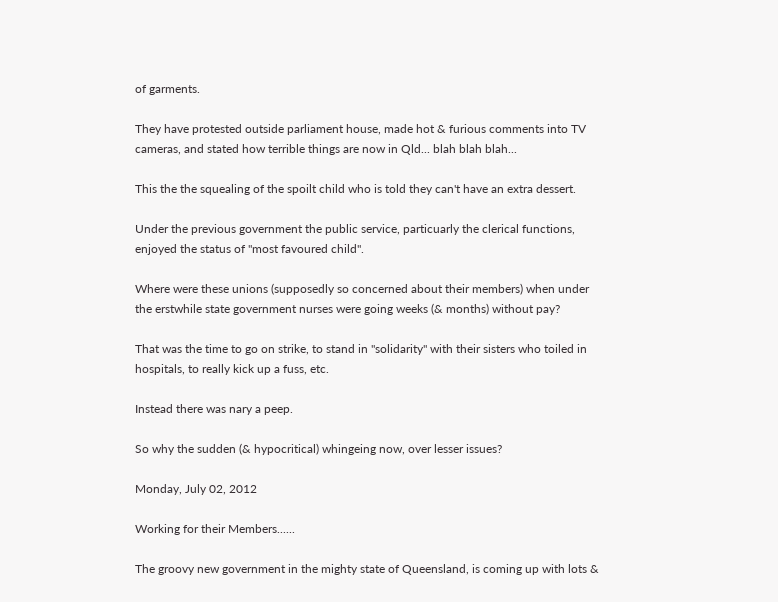of garments.

They have protested outside parliament house, made hot & furious comments into TV cameras, and stated how terrible things are now in Qld... blah blah blah...

This the the squealing of the spoilt child who is told they can't have an extra dessert.

Under the previous government the public service, particuarly the clerical functions, enjoyed the status of "most favoured child".

Where were these unions (supposedly so concerned about their members) when under the erstwhile state government nurses were going weeks (& months) without pay?

That was the time to go on strike, to stand in "solidarity" with their sisters who toiled in hospitals, to really kick up a fuss, etc.

Instead there was nary a peep.

So why the sudden (& hypocritical) whingeing now, over lesser issues?

Monday, July 02, 2012

Working for their Members......

The groovy new government in the mighty state of Queensland, is coming up with lots &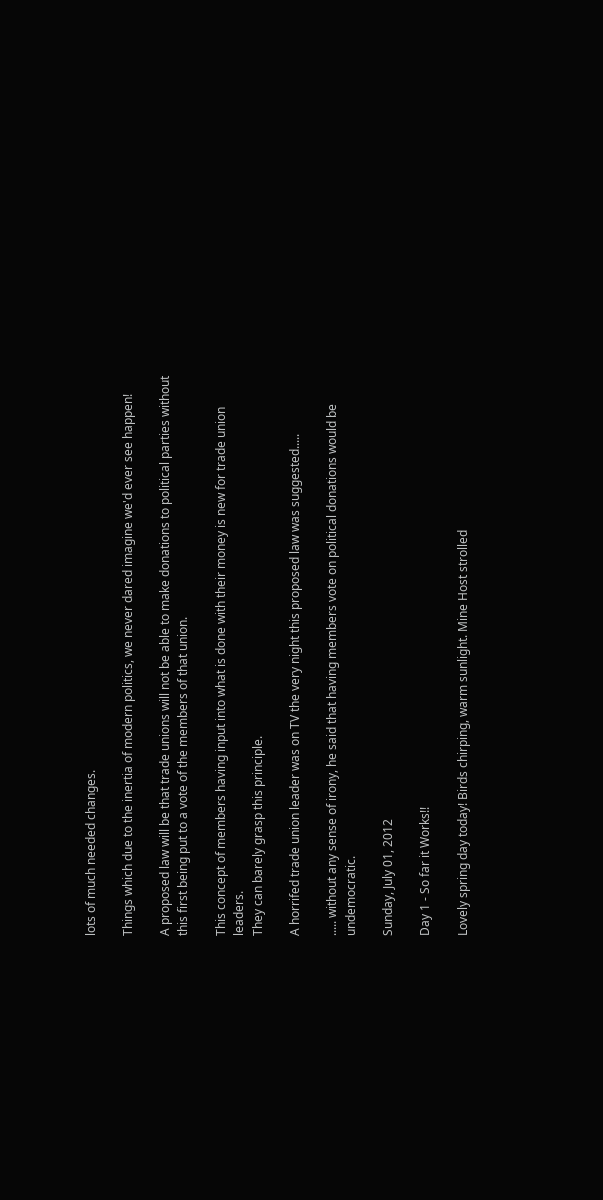lots of much needed changes.

Things which due to the inertia of modern politics, we never dared imagine we'd ever see happen!

A proposed law will be that trade unions will not be able to make donations to political parties without this first being put to a vote of the members of that union.

This concept of members having input into what is done with their money is new for trade union leaders.
They can barely grasp this principle.

A horrifed trade union leader was on TV the very night this proposed law was suggested.....

..... without any sense of irony, he said that having members vote on political donations would be undemocratic.

Sunday, July 01, 2012

Day 1 - So far it Works!!

Lovely spring day today! Birds chirping, warm sunlight. Mine Host strolled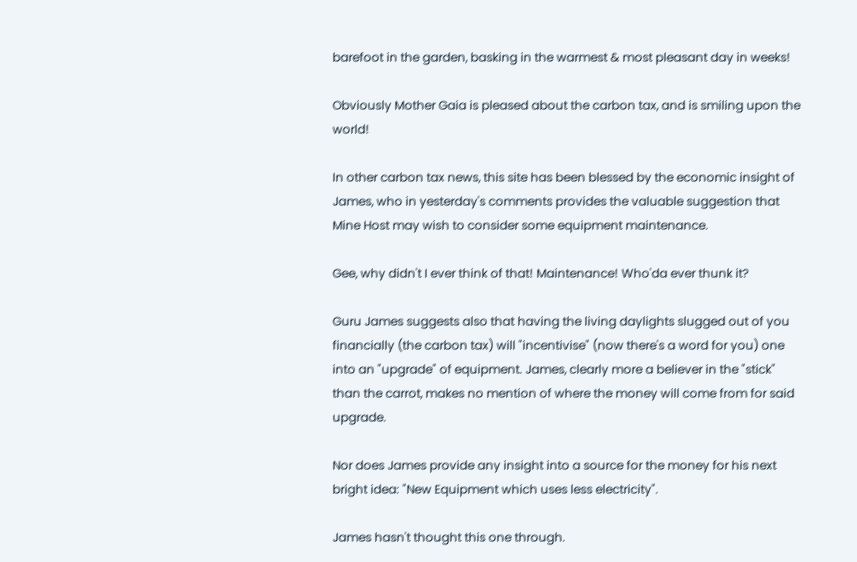barefoot in the garden, basking in the warmest & most pleasant day in weeks!

Obviously Mother Gaia is pleased about the carbon tax, and is smiling upon the world!

In other carbon tax news, this site has been blessed by the economic insight of James, who in yesterday's comments provides the valuable suggestion that Mine Host may wish to consider some equipment maintenance.

Gee, why didn't I ever think of that! Maintenance! Who'da ever thunk it?

Guru James suggests also that having the living daylights slugged out of you financially (the carbon tax) will "incentivise" (now there's a word for you) one into an "upgrade" of equipment. James, clearly more a believer in the "stick" than the carrot, makes no mention of where the money will come from for said upgrade.

Nor does James provide any insight into a source for the money for his next bright idea: "New Equipment which uses less electricity".

James hasn't thought this one through.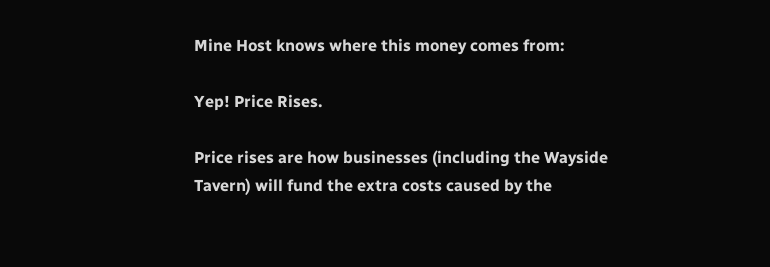Mine Host knows where this money comes from:

Yep! Price Rises.

Price rises are how businesses (including the Wayside Tavern) will fund the extra costs caused by the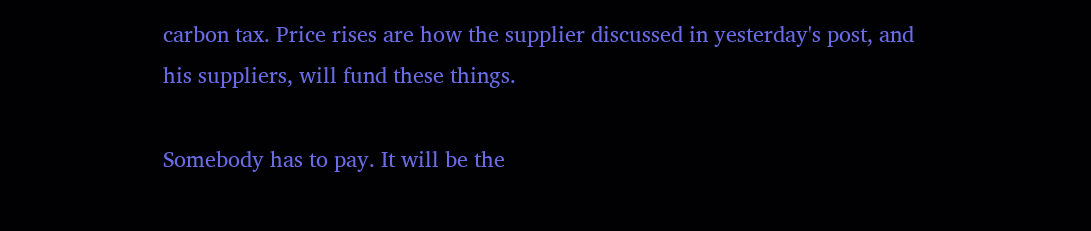carbon tax. Price rises are how the supplier discussed in yesterday's post, and his suppliers, will fund these things.

Somebody has to pay. It will be the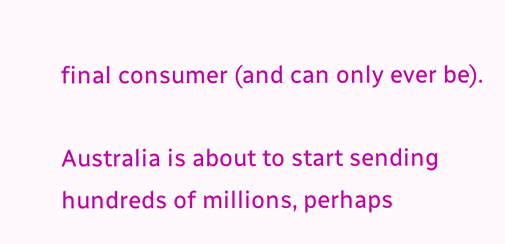final consumer (and can only ever be).

Australia is about to start sending hundreds of millions, perhaps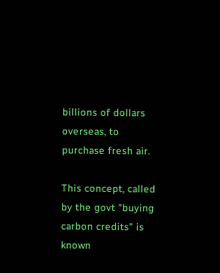billions of dollars overseas, to purchase fresh air.

This concept, called by the govt "buying carbon credits" is known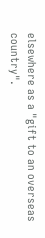elsewhere as a "gift to an overseas country".